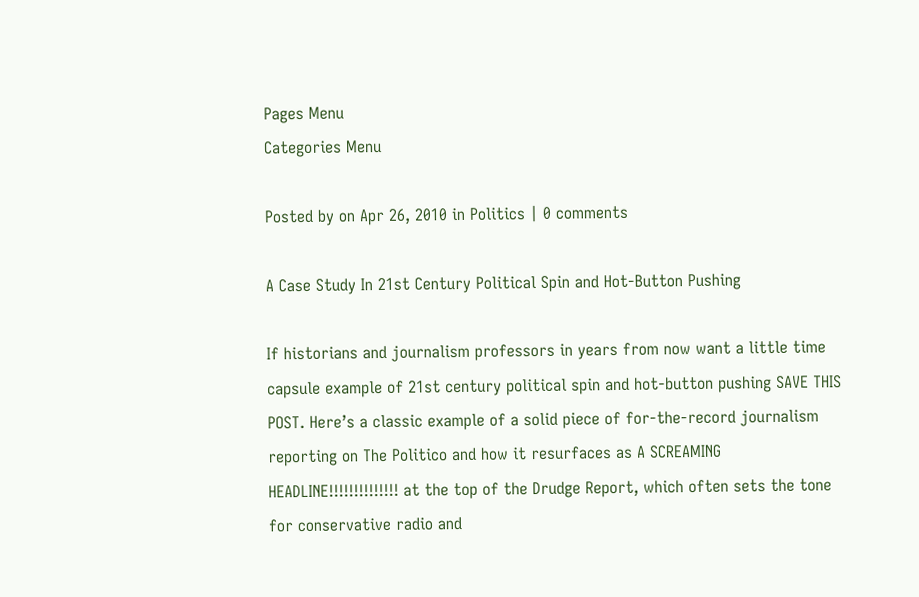Pages Menu
Categories Menu

Posted by on Apr 26, 2010 in Politics | 0 comments

A Case Study In 21st Century Political Spin and Hot-Button Pushing

If historians and journalism professors in years from now want a little time capsule example of 21st century political spin and hot-button pushing SAVE THIS POST. Here’s a classic example of a solid piece of for-the-record journalism reporting on The Politico and how it resurfaces as A SCREAMING HEADLINE!!!!!!!!!!!!!! at the top of the Drudge Report, which often sets the tone for conservative radio and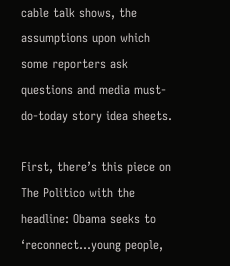cable talk shows, the assumptions upon which some reporters ask questions and media must-do-today story idea sheets.

First, there’s this piece on The Politico with the headline: Obama seeks to ‘reconnect…young people,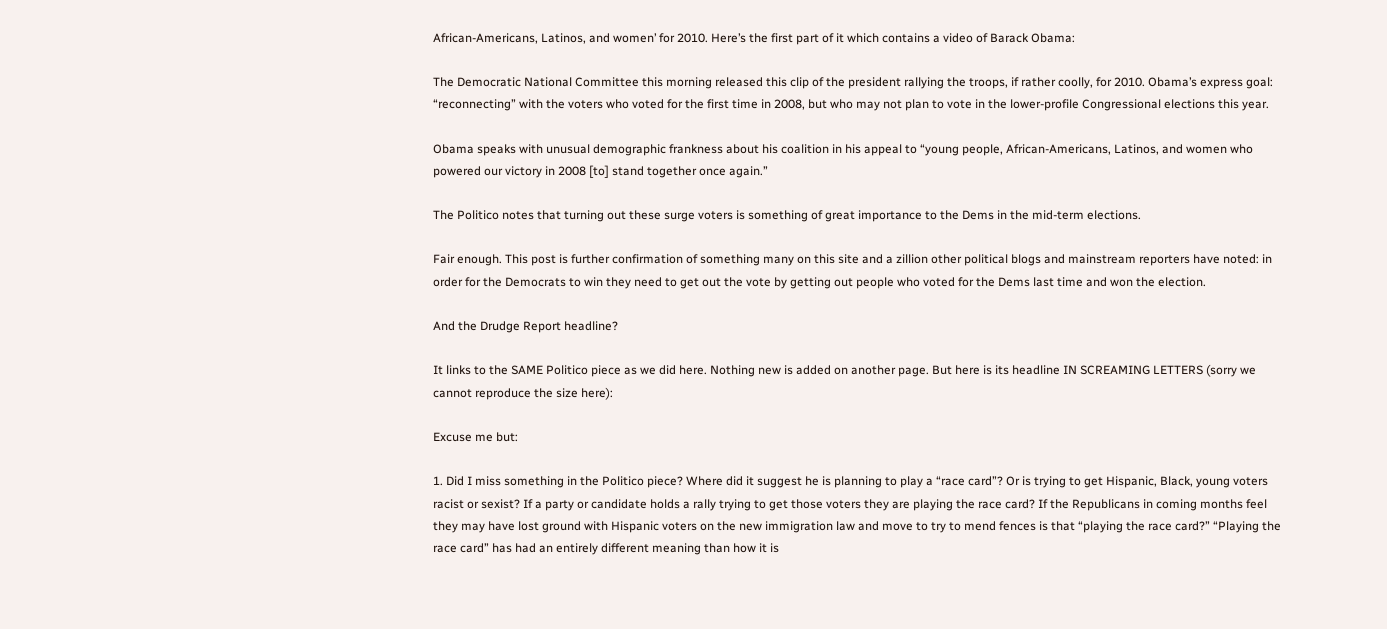African-Americans, Latinos, and women’ for 2010. Here’s the first part of it which contains a video of Barack Obama:

The Democratic National Committee this morning released this clip of the president rallying the troops, if rather coolly, for 2010. Obama’s express goal: “reconnecting” with the voters who voted for the first time in 2008, but who may not plan to vote in the lower-profile Congressional elections this year.

Obama speaks with unusual demographic frankness about his coalition in his appeal to “young people, African-Americans, Latinos, and women who powered our victory in 2008 [to] stand together once again.”

The Politico notes that turning out these surge voters is something of great importance to the Dems in the mid-term elections.

Fair enough. This post is further confirmation of something many on this site and a zillion other political blogs and mainstream reporters have noted: in order for the Democrats to win they need to get out the vote by getting out people who voted for the Dems last time and won the election.

And the Drudge Report headline?

It links to the SAME Politico piece as we did here. Nothing new is added on another page. But here is its headline IN SCREAMING LETTERS (sorry we cannot reproduce the size here):

Excuse me but:

1. Did I miss something in the Politico piece? Where did it suggest he is planning to play a “race card”? Or is trying to get Hispanic, Black, young voters racist or sexist? If a party or candidate holds a rally trying to get those voters they are playing the race card? If the Republicans in coming months feel they may have lost ground with Hispanic voters on the new immigration law and move to try to mend fences is that “playing the race card?” “Playing the race card” has had an entirely different meaning than how it is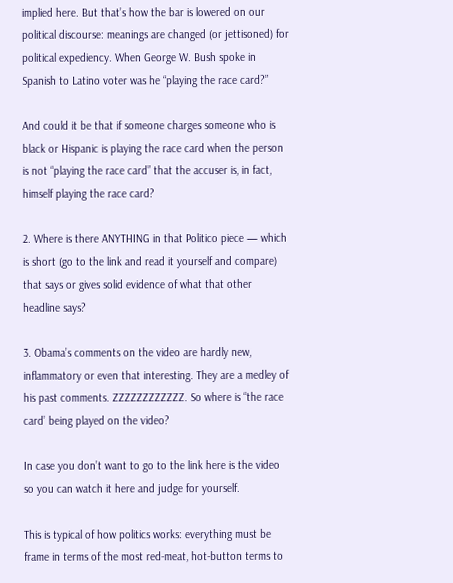implied here. But that’s how the bar is lowered on our political discourse: meanings are changed (or jettisoned) for political expediency. When George W. Bush spoke in Spanish to Latino voter was he “playing the race card?”

And could it be that if someone charges someone who is black or Hispanic is playing the race card when the person is not “playing the race card” that the accuser is, in fact, himself playing the race card?

2. Where is there ANYTHING in that Politico piece — which is short (go to the link and read it yourself and compare) that says or gives solid evidence of what that other headline says?

3. Obama’s comments on the video are hardly new, inflammatory or even that interesting. They are a medley of his past comments. ZZZZZZZZZZZZ. So where is “the race card’ being played on the video?

In case you don’t want to go to the link here is the video so you can watch it here and judge for yourself.

This is typical of how politics works: everything must be frame in terms of the most red-meat, hot-button terms to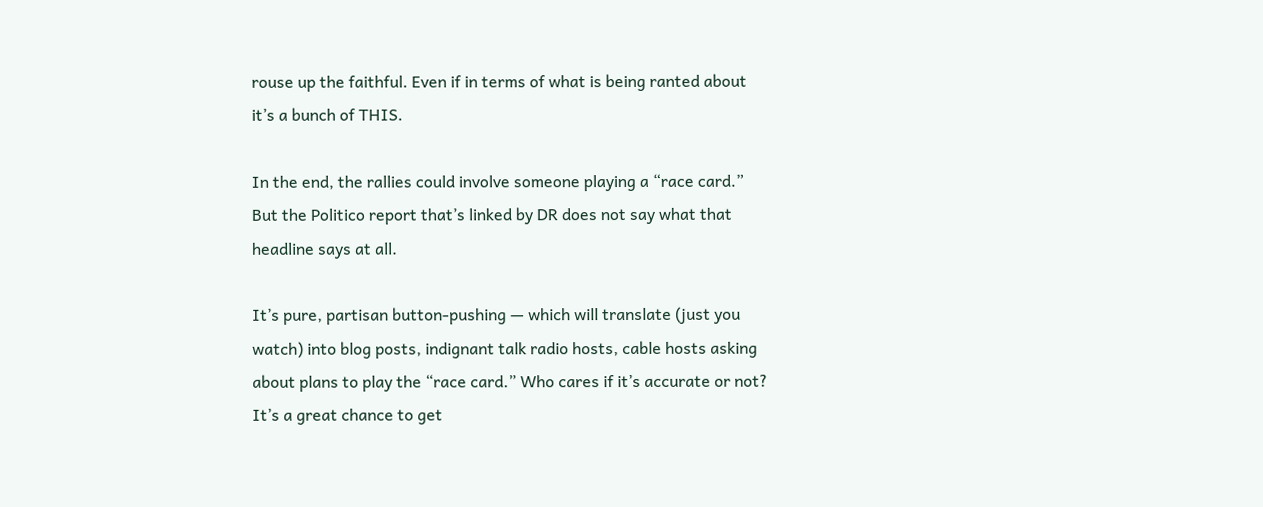rouse up the faithful. Even if in terms of what is being ranted about it’s a bunch of THIS.

In the end, the rallies could involve someone playing a “race card.” But the Politico report that’s linked by DR does not say what that headline says at all.

It’s pure, partisan button-pushing — which will translate (just you watch) into blog posts, indignant talk radio hosts, cable hosts asking about plans to play the “race card.” Who cares if it’s accurate or not? It’s a great chance to get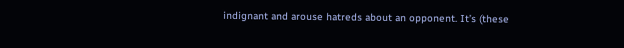indignant and arouse hatreds about an opponent. It’s (these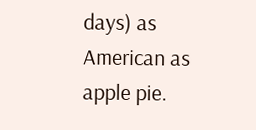days) as American as apple pie.